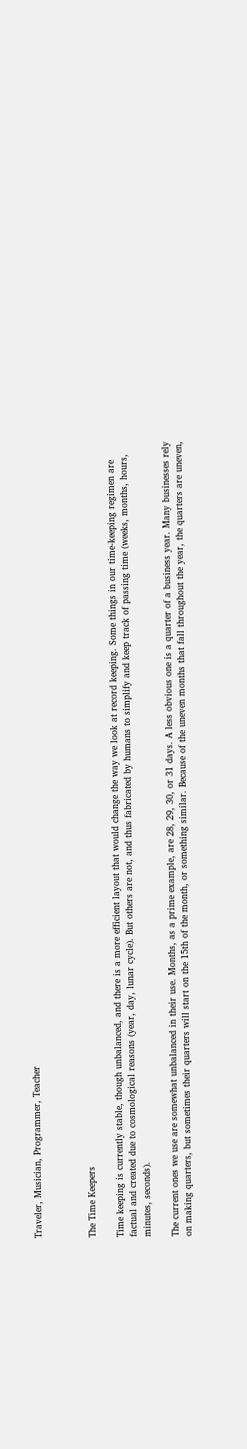Traveler, Musician, Programmer, Teacher



The Time Keepers

Time keeping is currently stable, though unbalanced, and there is a more efficient layout that would change the way we look at record keeping. Some things in our time-keeping regimen are factual and created due to cosmological reasons (year, day, lunar cycle). But others are not, and thus fabricated by humans to simplify and keep track of passing time (weeks, months, hours, minutes, seconds).

The current ones we use are somewhat unbalanced in their use. Months, as a prime example, are 28, 29, 30, or 31 days. A less obvious one is a quarter of a business year. Many businesses rely on making quarters, but sometimes their quarters will start on the 15th of the month, or something similar. Because of the uneven months that fall throughout the year, the quarters are uneven,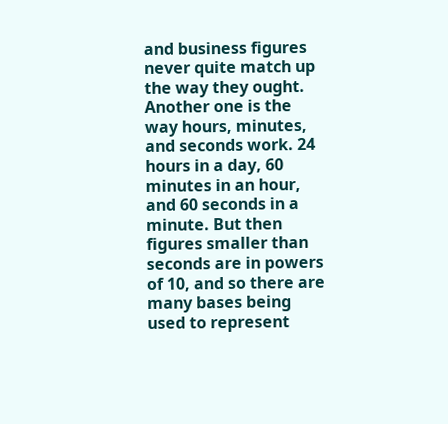and business figures never quite match up the way they ought. Another one is the way hours, minutes, and seconds work. 24 hours in a day, 60 minutes in an hour, and 60 seconds in a minute. But then figures smaller than seconds are in powers of 10, and so there are many bases being used to represent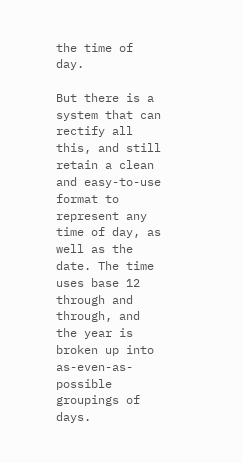the time of day.

But there is a system that can rectify all this, and still retain a clean and easy-to-use format to represent any time of day, as well as the date. The time uses base 12 through and through, and the year is broken up into as-even-as-possible groupings of days.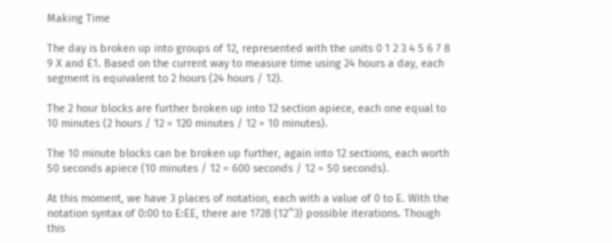Making Time

The day is broken up into groups of 12, represented with the units 0 1 2 3 4 5 6 7 8 9 X and E1. Based on the current way to measure time using 24 hours a day, each segment is equivalent to 2 hours (24 hours / 12).

The 2 hour blocks are further broken up into 12 section apiece, each one equal to 10 minutes (2 hours / 12 = 120 minutes / 12 = 10 minutes).

The 10 minute blocks can be broken up further, again into 12 sections, each worth 50 seconds apiece (10 minutes / 12 = 600 seconds / 12 = 50 seconds).

At this moment, we have 3 places of notation, each with a value of 0 to E. With the notation syntax of 0:00 to E:EE, there are 1728 (12^3) possible iterations. Though this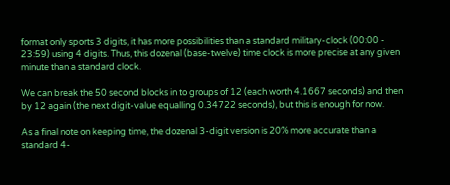format only sports 3 digits, it has more possibilities than a standard military-clock (00:00 - 23:59) using 4 digits. Thus, this dozenal (base-twelve) time clock is more precise at any given minute than a standard clock.

We can break the 50 second blocks in to groups of 12 (each worth 4.1667 seconds) and then by 12 again (the next digit-value equalling 0.34722 seconds), but this is enough for now.

As a final note on keeping time, the dozenal 3-digit version is 20% more accurate than a standard 4-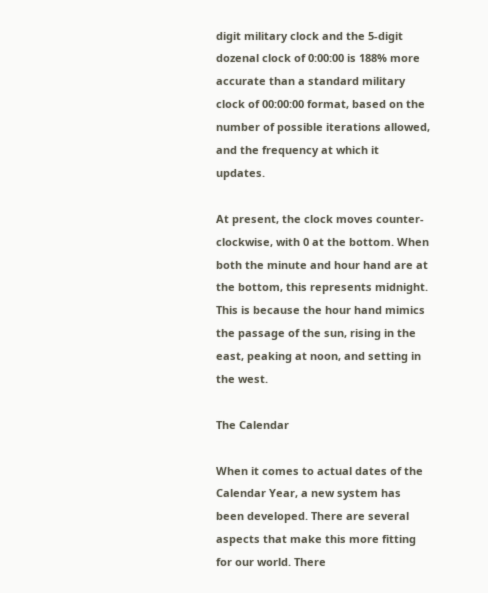digit military clock and the 5-digit dozenal clock of 0:00:00 is 188% more accurate than a standard military clock of 00:00:00 format, based on the number of possible iterations allowed, and the frequency at which it updates.

At present, the clock moves counter-clockwise, with 0 at the bottom. When both the minute and hour hand are at the bottom, this represents midnight. This is because the hour hand mimics the passage of the sun, rising in the east, peaking at noon, and setting in the west.

The Calendar

When it comes to actual dates of the Calendar Year, a new system has been developed. There are several aspects that make this more fitting for our world. There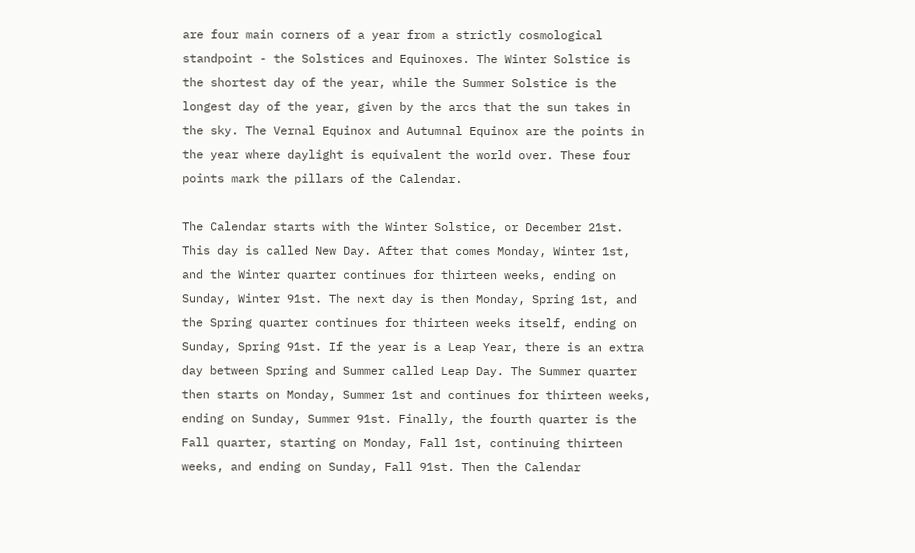are four main corners of a year from a strictly cosmological standpoint - the Solstices and Equinoxes. The Winter Solstice is the shortest day of the year, while the Summer Solstice is the longest day of the year, given by the arcs that the sun takes in the sky. The Vernal Equinox and Autumnal Equinox are the points in the year where daylight is equivalent the world over. These four points mark the pillars of the Calendar.

The Calendar starts with the Winter Solstice, or December 21st. This day is called New Day. After that comes Monday, Winter 1st, and the Winter quarter continues for thirteen weeks, ending on Sunday, Winter 91st. The next day is then Monday, Spring 1st, and the Spring quarter continues for thirteen weeks itself, ending on Sunday, Spring 91st. If the year is a Leap Year, there is an extra day between Spring and Summer called Leap Day. The Summer quarter then starts on Monday, Summer 1st and continues for thirteen weeks, ending on Sunday, Summer 91st. Finally, the fourth quarter is the Fall quarter, starting on Monday, Fall 1st, continuing thirteen weeks, and ending on Sunday, Fall 91st. Then the Calendar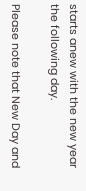starts anew with the new year the following day.

Please note that New Day and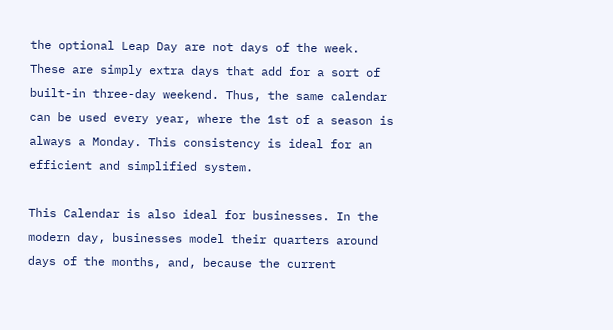the optional Leap Day are not days of the week. These are simply extra days that add for a sort of built-in three-day weekend. Thus, the same calendar can be used every year, where the 1st of a season is always a Monday. This consistency is ideal for an efficient and simplified system.

This Calendar is also ideal for businesses. In the modern day, businesses model their quarters around days of the months, and, because the current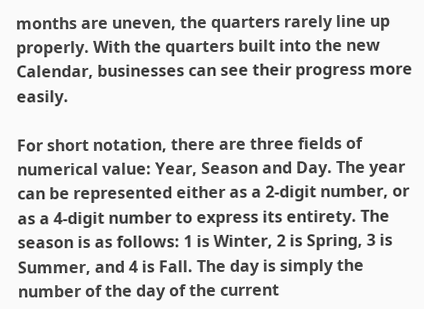months are uneven, the quarters rarely line up properly. With the quarters built into the new Calendar, businesses can see their progress more easily.

For short notation, there are three fields of numerical value: Year, Season and Day. The year can be represented either as a 2-digit number, or as a 4-digit number to express its entirety. The season is as follows: 1 is Winter, 2 is Spring, 3 is Summer, and 4 is Fall. The day is simply the number of the day of the current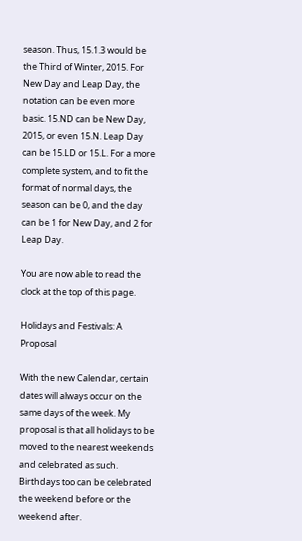season. Thus, 15.1.3 would be the Third of Winter, 2015. For New Day and Leap Day, the notation can be even more basic. 15.ND can be New Day, 2015, or even 15.N. Leap Day can be 15.LD or 15.L. For a more complete system, and to fit the format of normal days, the season can be 0, and the day can be 1 for New Day, and 2 for Leap Day.

You are now able to read the clock at the top of this page.

Holidays and Festivals: A Proposal

With the new Calendar, certain dates will always occur on the same days of the week. My proposal is that all holidays to be moved to the nearest weekends and celebrated as such. Birthdays too can be celebrated the weekend before or the weekend after.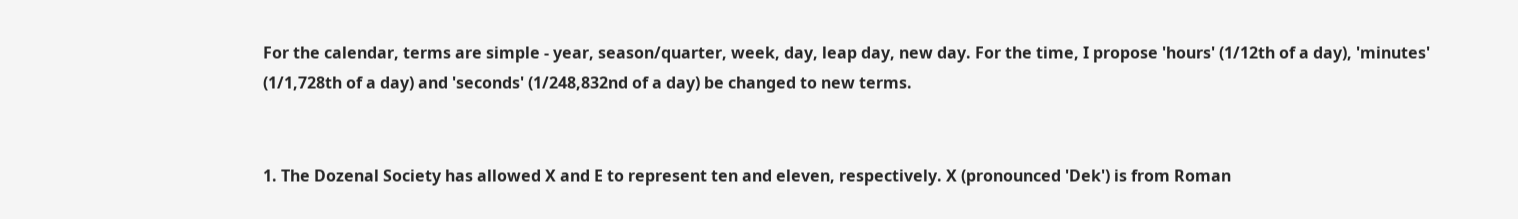For the calendar, terms are simple - year, season/quarter, week, day, leap day, new day. For the time, I propose 'hours' (1/12th of a day), 'minutes' (1/1,728th of a day) and 'seconds' (1/248,832nd of a day) be changed to new terms.


1. The Dozenal Society has allowed X and E to represent ten and eleven, respectively. X (pronounced 'Dek') is from Roman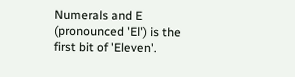Numerals and E (pronounced 'El') is the first bit of 'Eleven'.